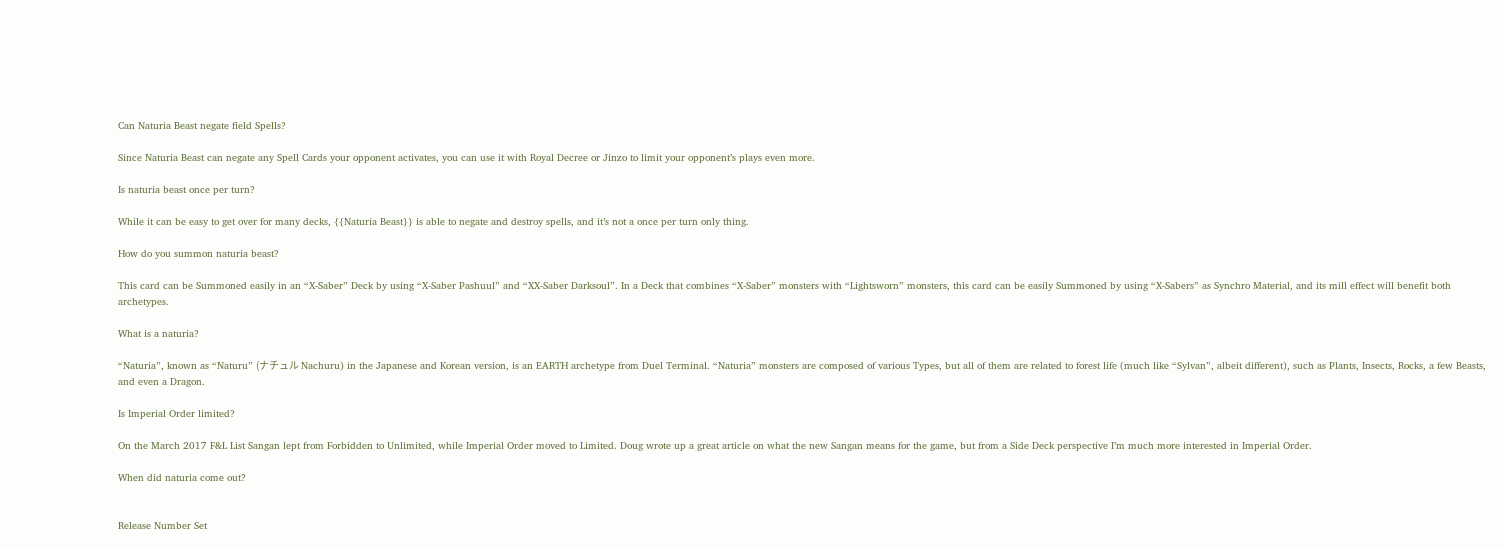Can Naturia Beast negate field Spells?

Since Naturia Beast can negate any Spell Cards your opponent activates, you can use it with Royal Decree or Jinzo to limit your opponent’s plays even more.

Is naturia beast once per turn?

While it can be easy to get over for many decks, {{Naturia Beast}} is able to negate and destroy spells, and it’s not a once per turn only thing.

How do you summon naturia beast?

This card can be Summoned easily in an “X-Saber” Deck by using “X-Saber Pashuul” and “XX-Saber Darksoul”. In a Deck that combines “X-Saber” monsters with “Lightsworn” monsters, this card can be easily Summoned by using “X-Sabers” as Synchro Material, and its mill effect will benefit both archetypes.

What is a naturia?

“Naturia”, known as “Naturu” (ナチュル Nachuru) in the Japanese and Korean version, is an EARTH archetype from Duel Terminal. “Naturia” monsters are composed of various Types, but all of them are related to forest life (much like “Sylvan”, albeit different), such as Plants, Insects, Rocks, a few Beasts, and even a Dragon.

Is Imperial Order limited?

On the March 2017 F&L List Sangan lept from Forbidden to Unlimited, while Imperial Order moved to Limited. Doug wrote up a great article on what the new Sangan means for the game, but from a Side Deck perspective I’m much more interested in Imperial Order.

When did naturia come out?


Release Number Set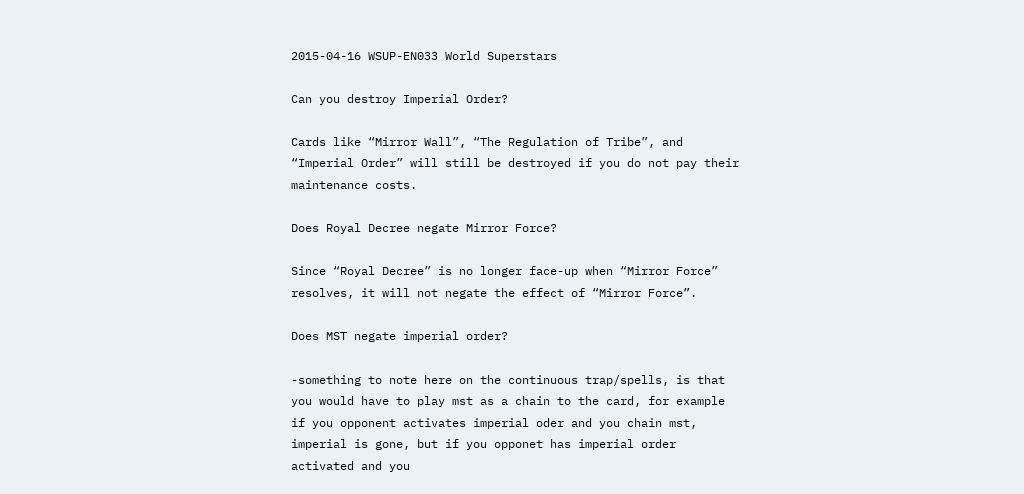2015-04-16 WSUP-EN033 World Superstars

Can you destroy Imperial Order?

Cards like “Mirror Wall”, “The Regulation of Tribe”, and “Imperial Order” will still be destroyed if you do not pay their maintenance costs.

Does Royal Decree negate Mirror Force?

Since “Royal Decree” is no longer face-up when “Mirror Force” resolves, it will not negate the effect of “Mirror Force”.

Does MST negate imperial order?

-something to note here on the continuous trap/spells, is that you would have to play mst as a chain to the card, for example if you opponent activates imperial oder and you chain mst, imperial is gone, but if you opponet has imperial order activated and you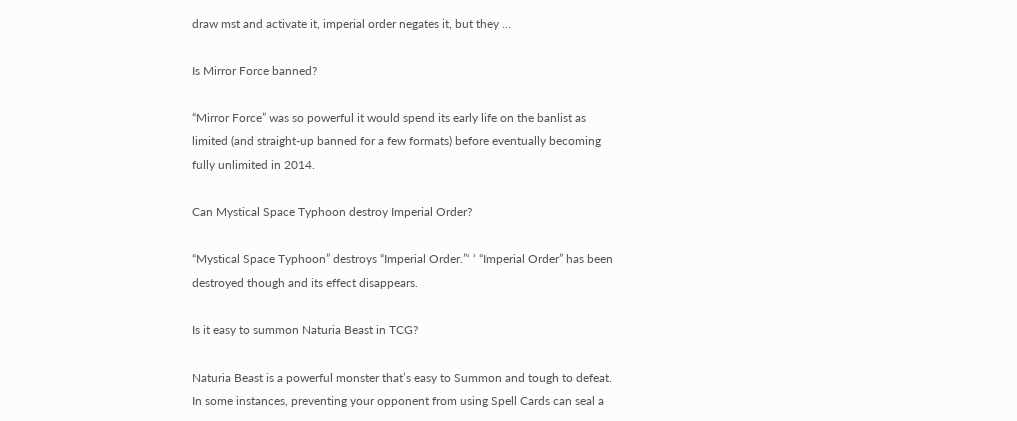draw mst and activate it, imperial order negates it, but they …

Is Mirror Force banned?

“Mirror Force” was so powerful it would spend its early life on the banlist as limited (and straight-up banned for a few formats) before eventually becoming fully unlimited in 2014.

Can Mystical Space Typhoon destroy Imperial Order?

“Mystical Space Typhoon” destroys “Imperial Order.”‘ ‘ “Imperial Order” has been destroyed though and its effect disappears.

Is it easy to summon Naturia Beast in TCG?

Naturia Beast is a powerful monster that’s easy to Summon and tough to defeat. In some instances, preventing your opponent from using Spell Cards can seal a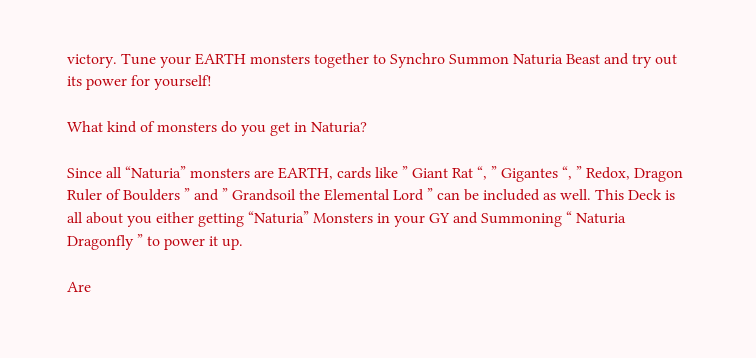victory. Tune your EARTH monsters together to Synchro Summon Naturia Beast and try out its power for yourself!

What kind of monsters do you get in Naturia?

Since all “Naturia” monsters are EARTH, cards like ” Giant Rat “, ” Gigantes “, ” Redox, Dragon Ruler of Boulders ” and ” Grandsoil the Elemental Lord ” can be included as well. This Deck is all about you either getting “Naturia” Monsters in your GY and Summoning “ Naturia Dragonfly ” to power it up.

Are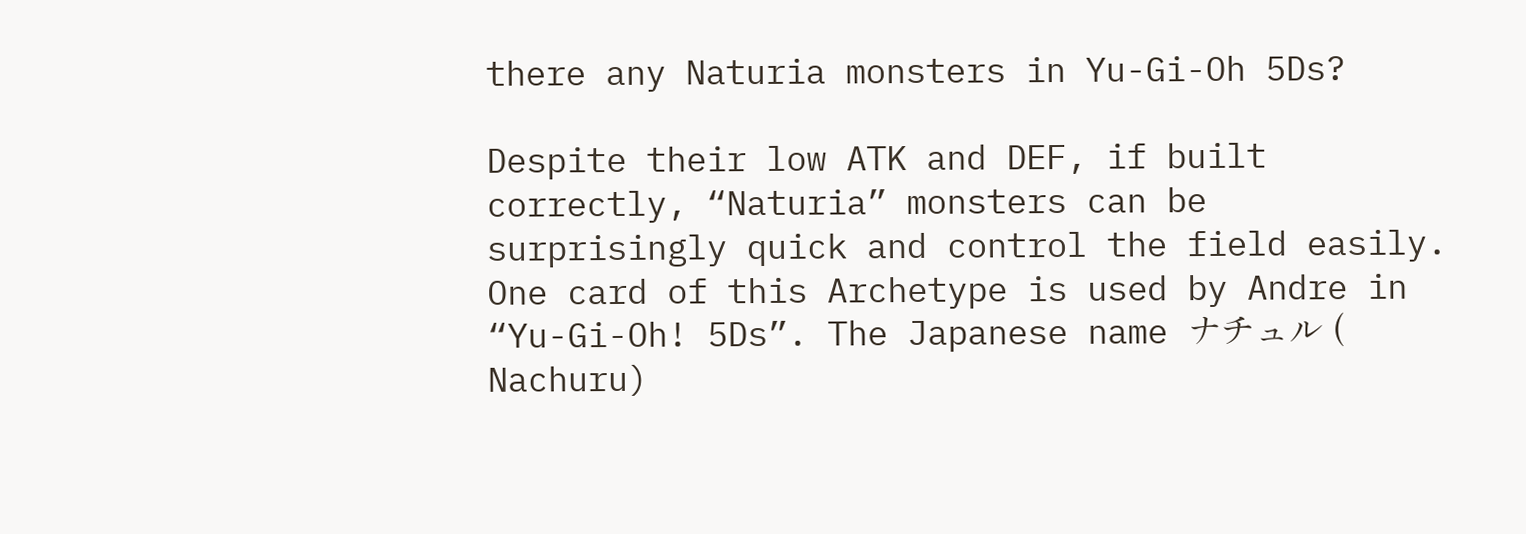there any Naturia monsters in Yu-Gi-Oh 5Ds?

Despite their low ATK and DEF, if built correctly, “Naturia” monsters can be surprisingly quick and control the field easily. One card of this Archetype is used by Andre in “Yu-Gi-Oh! 5Ds”. The Japanese name ナチュル ( Nachuru)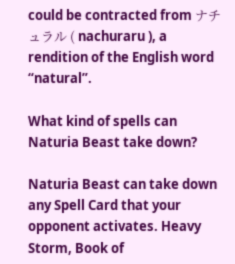could be contracted from ナチュラル ( nachuraru ), a rendition of the English word “natural”.

What kind of spells can Naturia Beast take down?

Naturia Beast can take down any Spell Card that your opponent activates. Heavy Storm, Book of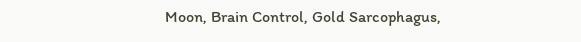Moon, Brain Control, Gold Sarcophagus,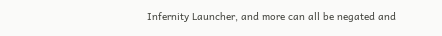Infernity Launcher, and more can all be negated and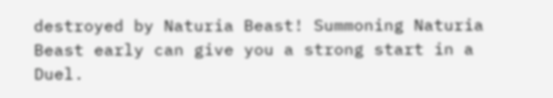destroyed by Naturia Beast! Summoning Naturia Beast early can give you a strong start in a Duel.